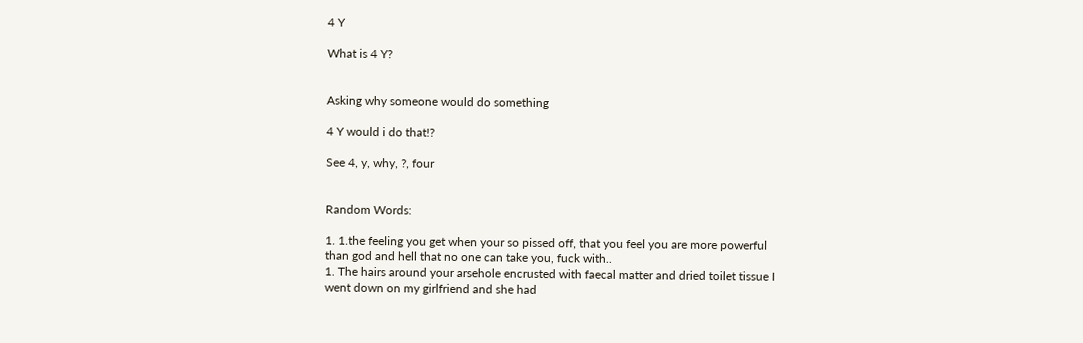4 Y

What is 4 Y?


Asking why someone would do something

4 Y would i do that!?

See 4, y, why, ?, four


Random Words:

1. 1.the feeling you get when your so pissed off, that you feel you are more powerful than god and hell that no one can take you, fuck with..
1. The hairs around your arsehole encrusted with faecal matter and dried toilet tissue I went down on my girlfriend and she had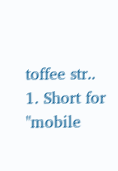toffee str..
1. Short for "mobile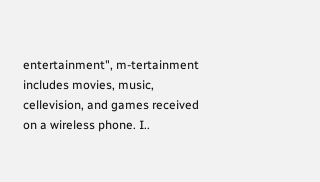entertainment", m-tertainment includes movies, music, cellevision, and games received on a wireless phone. I..